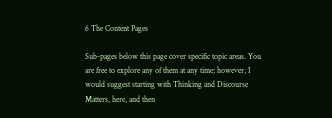6 The Content Pages

Sub-pages below this page cover specific topic areas. You are free to explore any of them at any time; however, I would suggest starting with Thinking and Discourse Matters, here, and then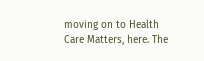moving on to Health Care Matters, here. The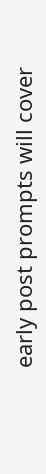early post prompts will cover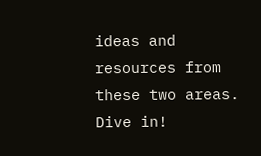ideas and resources from these two areas. Dive in!